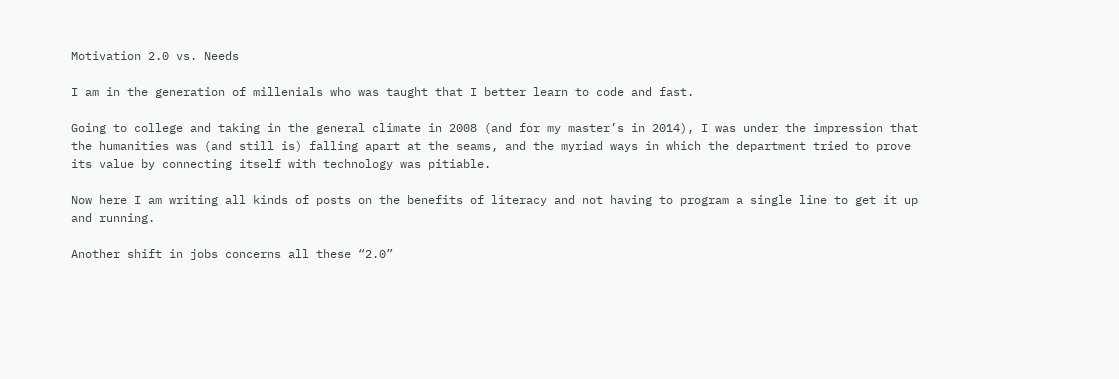Motivation 2.0 vs. Needs

I am in the generation of millenials who was taught that I better learn to code and fast.

Going to college and taking in the general climate in 2008 (and for my master’s in 2014), I was under the impression that the humanities was (and still is) falling apart at the seams, and the myriad ways in which the department tried to prove its value by connecting itself with technology was pitiable.

Now here I am writing all kinds of posts on the benefits of literacy and not having to program a single line to get it up and running.

Another shift in jobs concerns all these “2.0”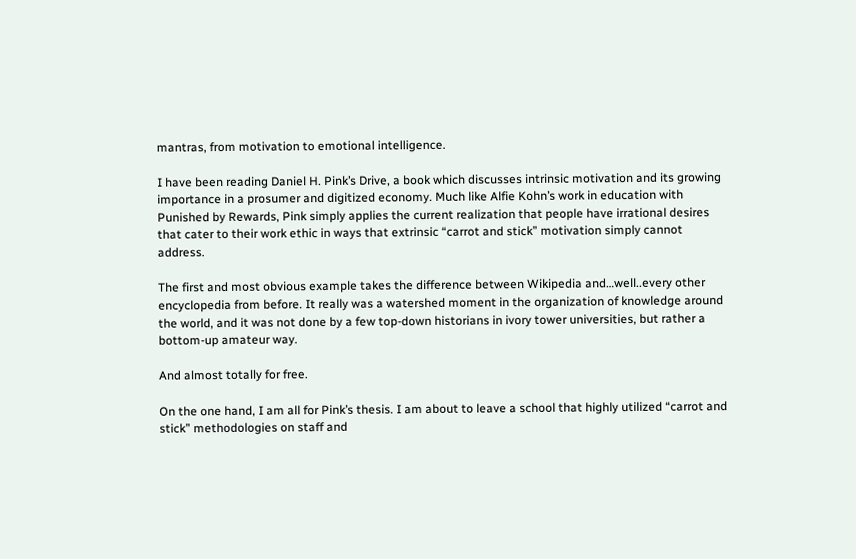mantras, from motivation to emotional intelligence.

I have been reading Daniel H. Pink’s Drive, a book which discusses intrinsic motivation and its growing importance in a prosumer and digitized economy. Much like Alfie Kohn’s work in education with Punished by Rewards, Pink simply applies the current realization that people have irrational desires that cater to their work ethic in ways that extrinsic “carrot and stick” motivation simply cannot address.

The first and most obvious example takes the difference between Wikipedia and…well..every other encyclopedia from before. It really was a watershed moment in the organization of knowledge around the world, and it was not done by a few top-down historians in ivory tower universities, but rather a bottom-up amateur way.

And almost totally for free.

On the one hand, I am all for Pink’s thesis. I am about to leave a school that highly utilized “carrot and stick” methodologies on staff and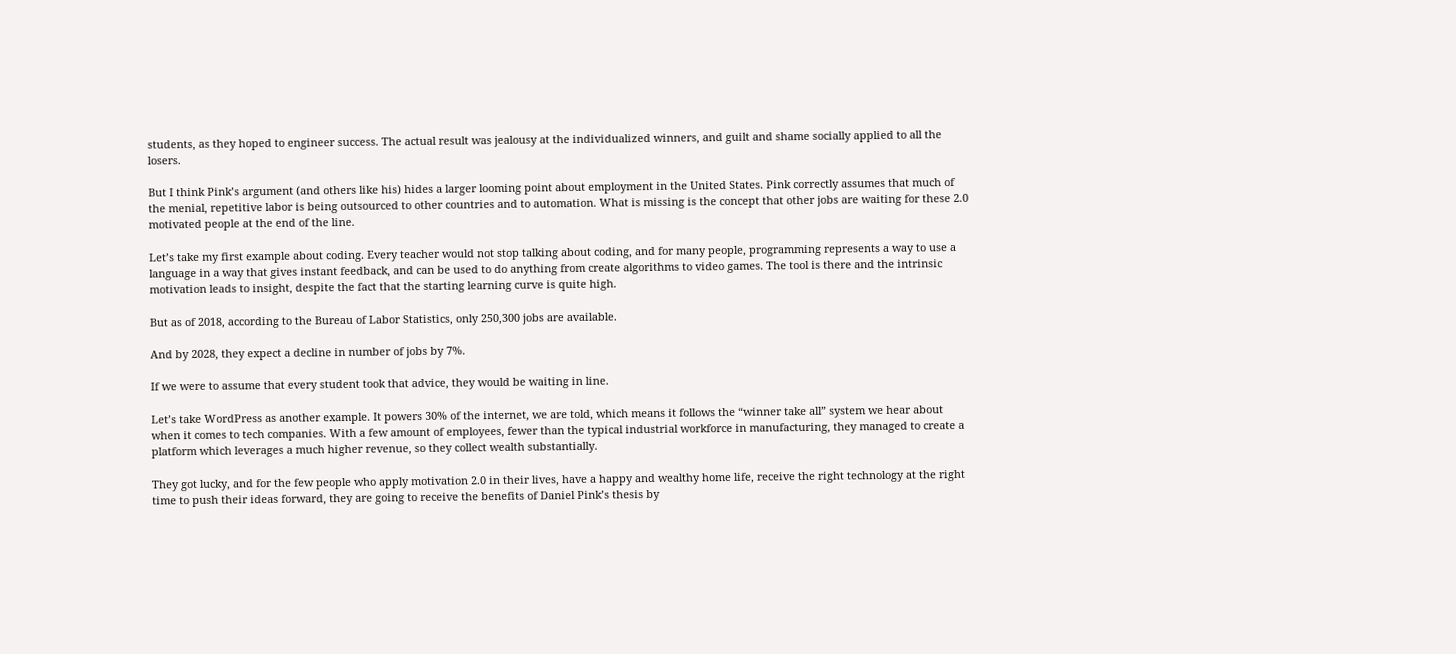students, as they hoped to engineer success. The actual result was jealousy at the individualized winners, and guilt and shame socially applied to all the losers.

But I think Pink’s argument (and others like his) hides a larger looming point about employment in the United States. Pink correctly assumes that much of the menial, repetitive labor is being outsourced to other countries and to automation. What is missing is the concept that other jobs are waiting for these 2.0 motivated people at the end of the line.

Let’s take my first example about coding. Every teacher would not stop talking about coding, and for many people, programming represents a way to use a language in a way that gives instant feedback, and can be used to do anything from create algorithms to video games. The tool is there and the intrinsic motivation leads to insight, despite the fact that the starting learning curve is quite high.

But as of 2018, according to the Bureau of Labor Statistics, only 250,300 jobs are available.

And by 2028, they expect a decline in number of jobs by 7%.

If we were to assume that every student took that advice, they would be waiting in line.

Let’s take WordPress as another example. It powers 30% of the internet, we are told, which means it follows the “winner take all” system we hear about when it comes to tech companies. With a few amount of employees, fewer than the typical industrial workforce in manufacturing, they managed to create a platform which leverages a much higher revenue, so they collect wealth substantially.

They got lucky, and for the few people who apply motivation 2.0 in their lives, have a happy and wealthy home life, receive the right technology at the right time to push their ideas forward, they are going to receive the benefits of Daniel Pink’s thesis by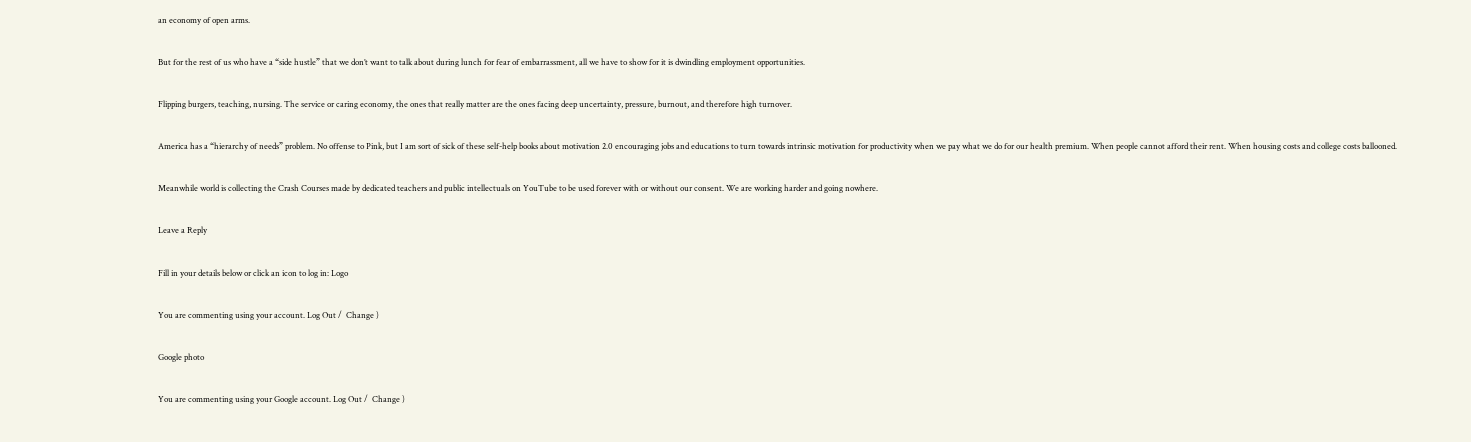an economy of open arms.

But for the rest of us who have a “side hustle” that we don’t want to talk about during lunch for fear of embarrassment, all we have to show for it is dwindling employment opportunities.

Flipping burgers, teaching, nursing. The service or caring economy, the ones that really matter are the ones facing deep uncertainty, pressure, burnout, and therefore high turnover.

America has a “hierarchy of needs” problem. No offense to Pink, but I am sort of sick of these self-help books about motivation 2.0 encouraging jobs and educations to turn towards intrinsic motivation for productivity when we pay what we do for our health premium. When people cannot afford their rent. When housing costs and college costs ballooned.

Meanwhile world is collecting the Crash Courses made by dedicated teachers and public intellectuals on YouTube to be used forever with or without our consent. We are working harder and going nowhere.

Leave a Reply

Fill in your details below or click an icon to log in: Logo

You are commenting using your account. Log Out /  Change )

Google photo

You are commenting using your Google account. Log Out /  Change )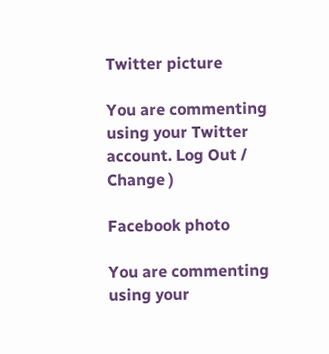Twitter picture

You are commenting using your Twitter account. Log Out /  Change )

Facebook photo

You are commenting using your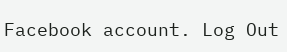Facebook account. Log Out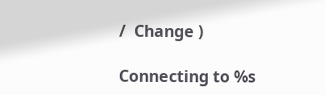/  Change )

Connecting to %s